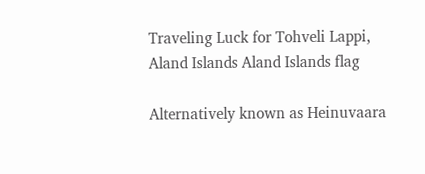Traveling Luck for Tohveli Lappi, Aland Islands Aland Islands flag

Alternatively known as Heinuvaara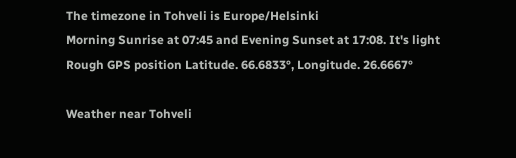The timezone in Tohveli is Europe/Helsinki
Morning Sunrise at 07:45 and Evening Sunset at 17:08. It's light
Rough GPS position Latitude. 66.6833°, Longitude. 26.6667°

Weather near Tohveli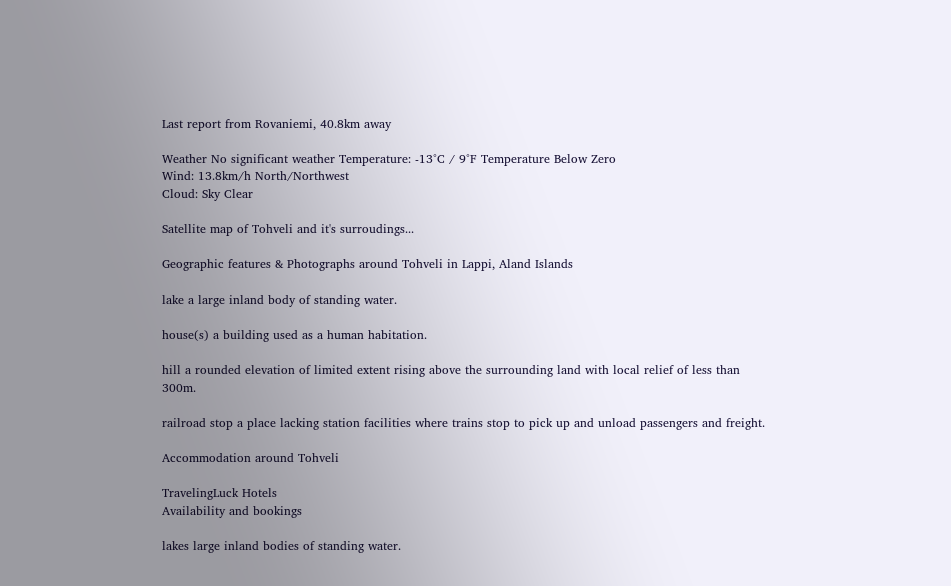Last report from Rovaniemi, 40.8km away

Weather No significant weather Temperature: -13°C / 9°F Temperature Below Zero
Wind: 13.8km/h North/Northwest
Cloud: Sky Clear

Satellite map of Tohveli and it's surroudings...

Geographic features & Photographs around Tohveli in Lappi, Aland Islands

lake a large inland body of standing water.

house(s) a building used as a human habitation.

hill a rounded elevation of limited extent rising above the surrounding land with local relief of less than 300m.

railroad stop a place lacking station facilities where trains stop to pick up and unload passengers and freight.

Accommodation around Tohveli

TravelingLuck Hotels
Availability and bookings

lakes large inland bodies of standing water.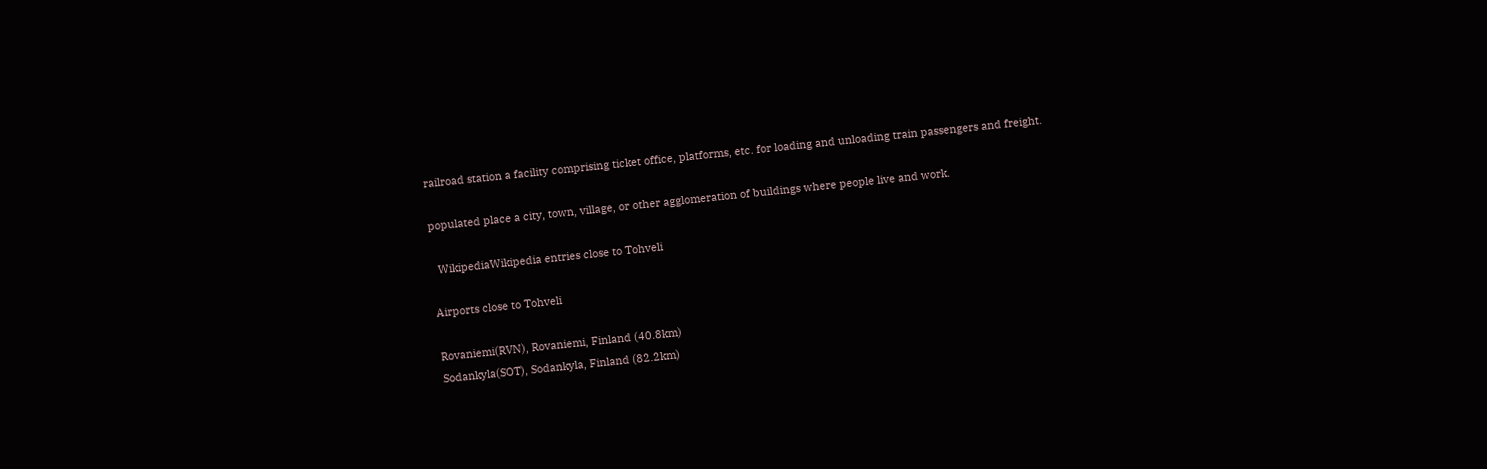railroad station a facility comprising ticket office, platforms, etc. for loading and unloading train passengers and freight.

populated place a city, town, village, or other agglomeration of buildings where people live and work.

  WikipediaWikipedia entries close to Tohveli

Airports close to Tohveli

Rovaniemi(RVN), Rovaniemi, Finland (40.8km)
Sodankyla(SOT), Sodankyla, Finland (82.2km)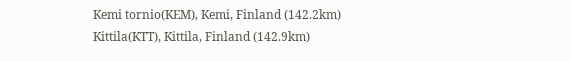Kemi tornio(KEM), Kemi, Finland (142.2km)
Kittila(KTT), Kittila, Finland (142.9km)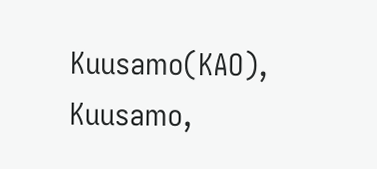Kuusamo(KAO), Kuusamo,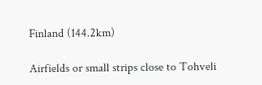Finland (144.2km)

Airfields or small strips close to Tohveli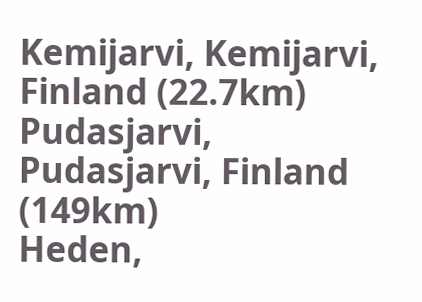Kemijarvi, Kemijarvi, Finland (22.7km)
Pudasjarvi, Pudasjarvi, Finland (149km)
Heden,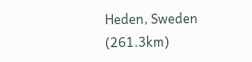Heden, Sweden (261.3km)